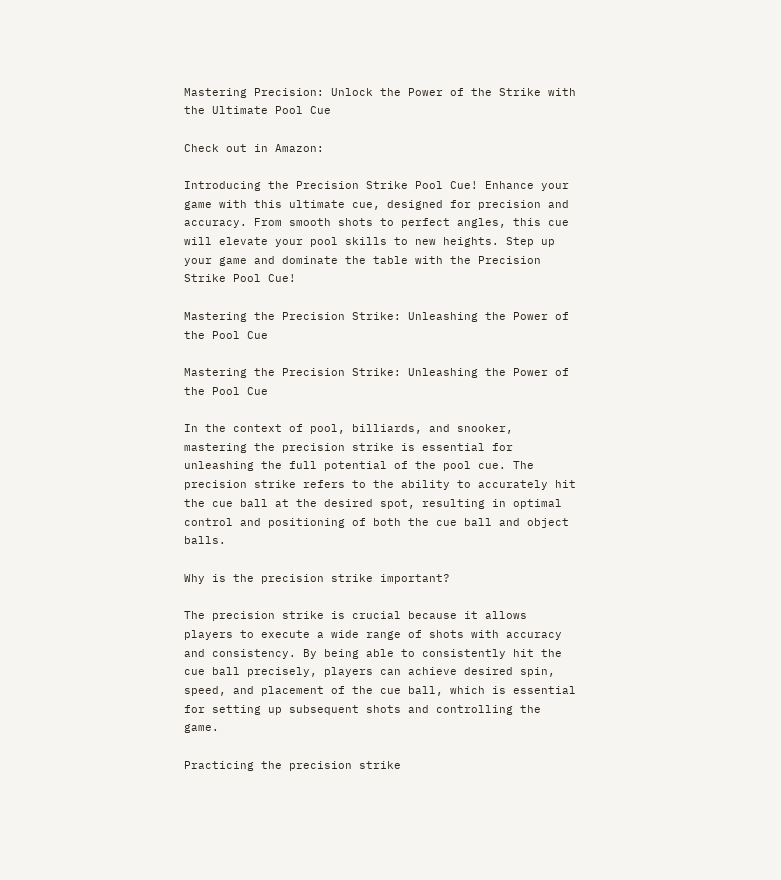Mastering Precision: Unlock the Power of the Strike with the Ultimate Pool Cue

Check out in Amazon:

Introducing the Precision Strike Pool Cue! Enhance your game with this ultimate cue, designed for precision and accuracy. From smooth shots to perfect angles, this cue will elevate your pool skills to new heights. Step up your game and dominate the table with the Precision Strike Pool Cue!

Mastering the Precision Strike: Unleashing the Power of the Pool Cue

Mastering the Precision Strike: Unleashing the Power of the Pool Cue

In the context of pool, billiards, and snooker, mastering the precision strike is essential for unleashing the full potential of the pool cue. The precision strike refers to the ability to accurately hit the cue ball at the desired spot, resulting in optimal control and positioning of both the cue ball and object balls.

Why is the precision strike important?

The precision strike is crucial because it allows players to execute a wide range of shots with accuracy and consistency. By being able to consistently hit the cue ball precisely, players can achieve desired spin, speed, and placement of the cue ball, which is essential for setting up subsequent shots and controlling the game.

Practicing the precision strike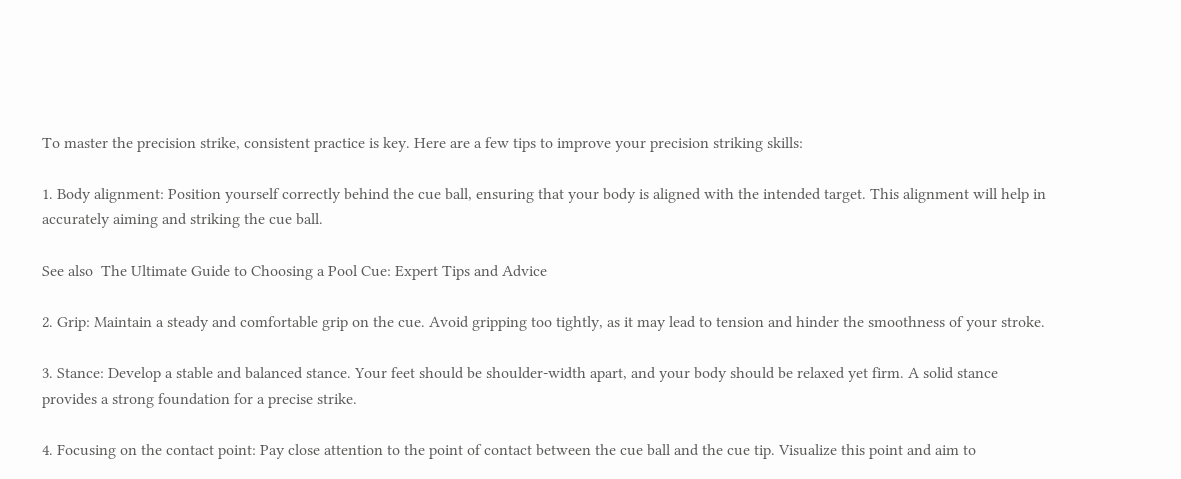To master the precision strike, consistent practice is key. Here are a few tips to improve your precision striking skills:

1. Body alignment: Position yourself correctly behind the cue ball, ensuring that your body is aligned with the intended target. This alignment will help in accurately aiming and striking the cue ball.

See also  The Ultimate Guide to Choosing a Pool Cue: Expert Tips and Advice

2. Grip: Maintain a steady and comfortable grip on the cue. Avoid gripping too tightly, as it may lead to tension and hinder the smoothness of your stroke.

3. Stance: Develop a stable and balanced stance. Your feet should be shoulder-width apart, and your body should be relaxed yet firm. A solid stance provides a strong foundation for a precise strike.

4. Focusing on the contact point: Pay close attention to the point of contact between the cue ball and the cue tip. Visualize this point and aim to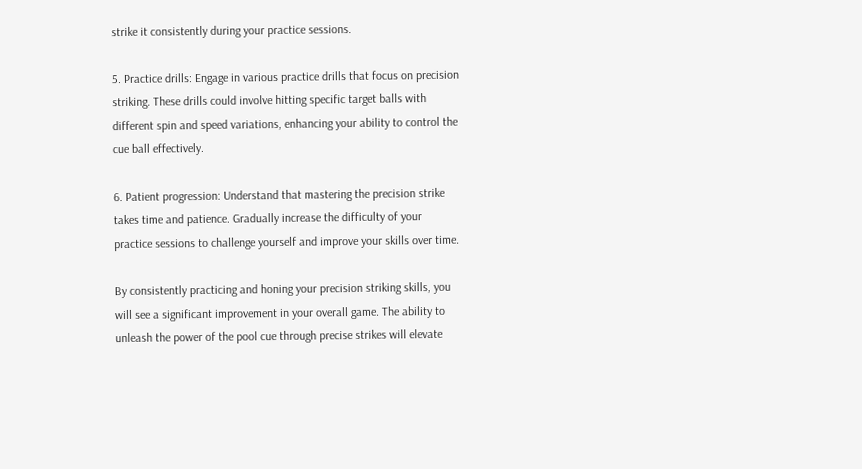strike it consistently during your practice sessions.

5. Practice drills: Engage in various practice drills that focus on precision striking. These drills could involve hitting specific target balls with different spin and speed variations, enhancing your ability to control the cue ball effectively.

6. Patient progression: Understand that mastering the precision strike takes time and patience. Gradually increase the difficulty of your practice sessions to challenge yourself and improve your skills over time.

By consistently practicing and honing your precision striking skills, you will see a significant improvement in your overall game. The ability to unleash the power of the pool cue through precise strikes will elevate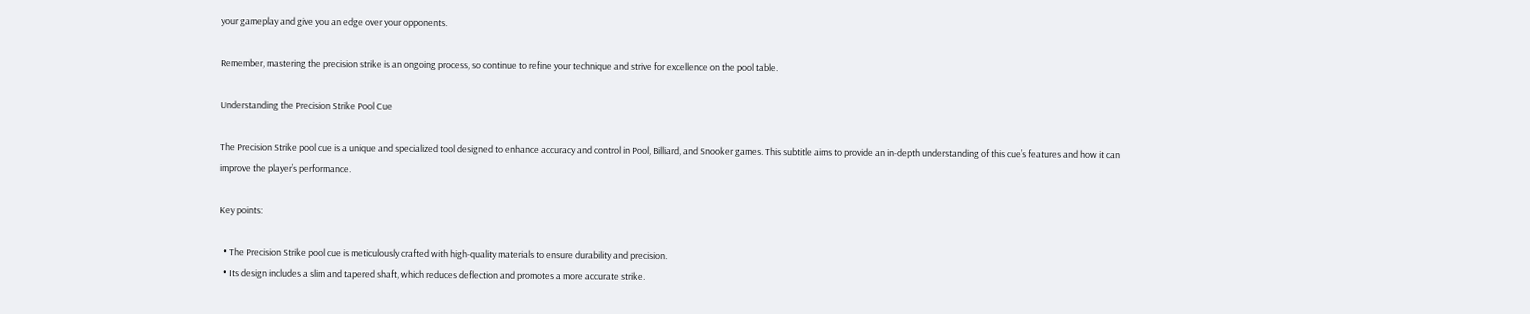your gameplay and give you an edge over your opponents.

Remember, mastering the precision strike is an ongoing process, so continue to refine your technique and strive for excellence on the pool table.

Understanding the Precision Strike Pool Cue

The Precision Strike pool cue is a unique and specialized tool designed to enhance accuracy and control in Pool, Billiard, and Snooker games. This subtitle aims to provide an in-depth understanding of this cue’s features and how it can improve the player’s performance.

Key points:

  • The Precision Strike pool cue is meticulously crafted with high-quality materials to ensure durability and precision.
  • Its design includes a slim and tapered shaft, which reduces deflection and promotes a more accurate strike.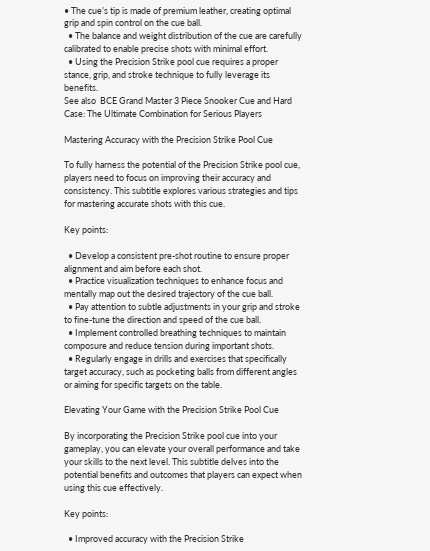• The cue’s tip is made of premium leather, creating optimal grip and spin control on the cue ball.
  • The balance and weight distribution of the cue are carefully calibrated to enable precise shots with minimal effort.
  • Using the Precision Strike pool cue requires a proper stance, grip, and stroke technique to fully leverage its benefits.
See also  BCE Grand Master 3 Piece Snooker Cue and Hard Case: The Ultimate Combination for Serious Players

Mastering Accuracy with the Precision Strike Pool Cue

To fully harness the potential of the Precision Strike pool cue, players need to focus on improving their accuracy and consistency. This subtitle explores various strategies and tips for mastering accurate shots with this cue.

Key points:

  • Develop a consistent pre-shot routine to ensure proper alignment and aim before each shot.
  • Practice visualization techniques to enhance focus and mentally map out the desired trajectory of the cue ball.
  • Pay attention to subtle adjustments in your grip and stroke to fine-tune the direction and speed of the cue ball.
  • Implement controlled breathing techniques to maintain composure and reduce tension during important shots.
  • Regularly engage in drills and exercises that specifically target accuracy, such as pocketing balls from different angles or aiming for specific targets on the table.

Elevating Your Game with the Precision Strike Pool Cue

By incorporating the Precision Strike pool cue into your gameplay, you can elevate your overall performance and take your skills to the next level. This subtitle delves into the potential benefits and outcomes that players can expect when using this cue effectively.

Key points:

  • Improved accuracy with the Precision Strike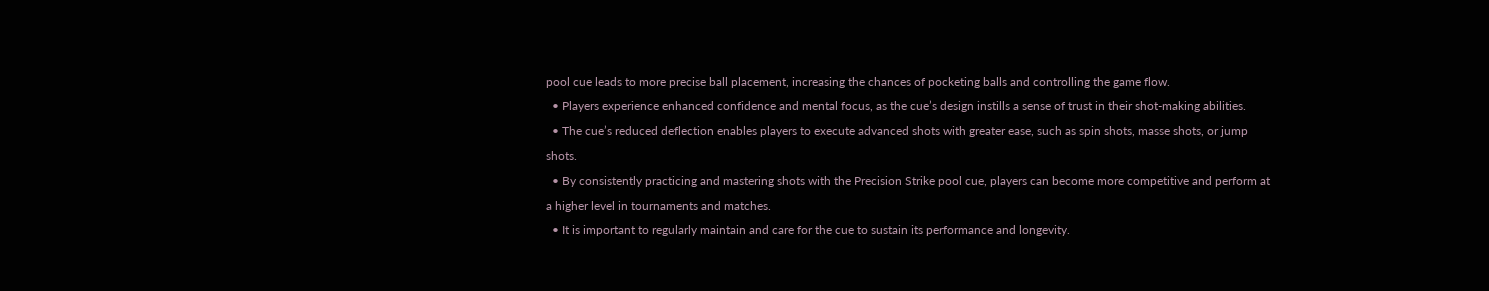pool cue leads to more precise ball placement, increasing the chances of pocketing balls and controlling the game flow.
  • Players experience enhanced confidence and mental focus, as the cue’s design instills a sense of trust in their shot-making abilities.
  • The cue’s reduced deflection enables players to execute advanced shots with greater ease, such as spin shots, masse shots, or jump shots.
  • By consistently practicing and mastering shots with the Precision Strike pool cue, players can become more competitive and perform at a higher level in tournaments and matches.
  • It is important to regularly maintain and care for the cue to sustain its performance and longevity.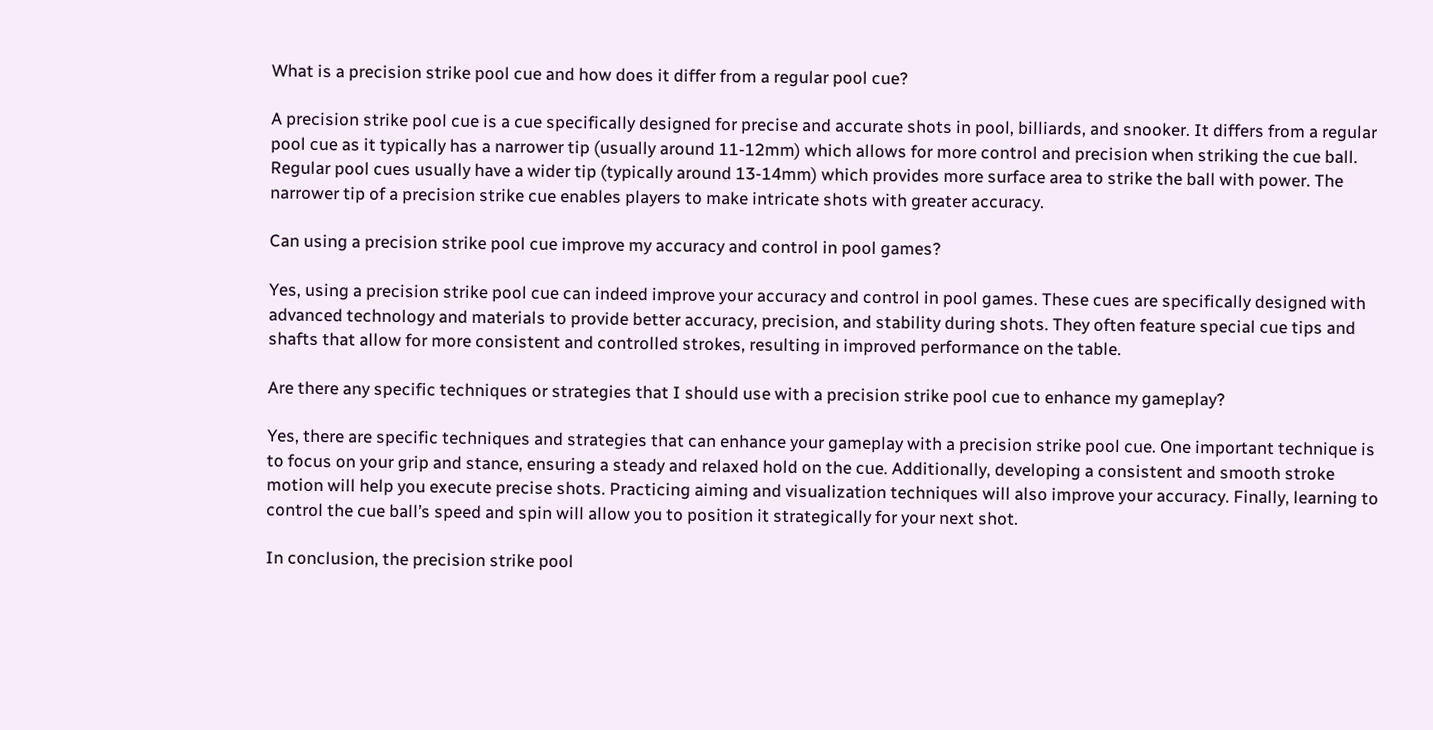What is a precision strike pool cue and how does it differ from a regular pool cue?

A precision strike pool cue is a cue specifically designed for precise and accurate shots in pool, billiards, and snooker. It differs from a regular pool cue as it typically has a narrower tip (usually around 11-12mm) which allows for more control and precision when striking the cue ball. Regular pool cues usually have a wider tip (typically around 13-14mm) which provides more surface area to strike the ball with power. The narrower tip of a precision strike cue enables players to make intricate shots with greater accuracy.

Can using a precision strike pool cue improve my accuracy and control in pool games?

Yes, using a precision strike pool cue can indeed improve your accuracy and control in pool games. These cues are specifically designed with advanced technology and materials to provide better accuracy, precision, and stability during shots. They often feature special cue tips and shafts that allow for more consistent and controlled strokes, resulting in improved performance on the table.

Are there any specific techniques or strategies that I should use with a precision strike pool cue to enhance my gameplay?

Yes, there are specific techniques and strategies that can enhance your gameplay with a precision strike pool cue. One important technique is to focus on your grip and stance, ensuring a steady and relaxed hold on the cue. Additionally, developing a consistent and smooth stroke motion will help you execute precise shots. Practicing aiming and visualization techniques will also improve your accuracy. Finally, learning to control the cue ball’s speed and spin will allow you to position it strategically for your next shot.

In conclusion, the precision strike pool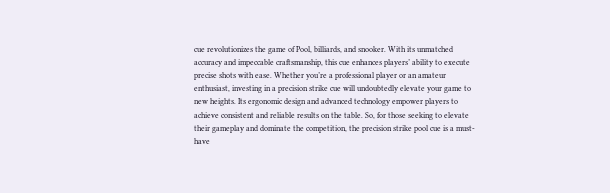cue revolutionizes the game of Pool, billiards, and snooker. With its unmatched accuracy and impeccable craftsmanship, this cue enhances players’ ability to execute precise shots with ease. Whether you’re a professional player or an amateur enthusiast, investing in a precision strike cue will undoubtedly elevate your game to new heights. Its ergonomic design and advanced technology empower players to achieve consistent and reliable results on the table. So, for those seeking to elevate their gameplay and dominate the competition, the precision strike pool cue is a must-have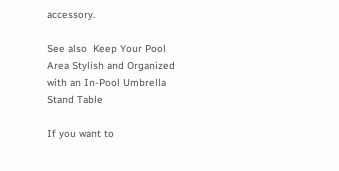accessory.

See also  Keep Your Pool Area Stylish and Organized with an In-Pool Umbrella Stand Table

If you want to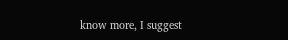know more, I suggest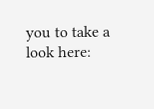you to take a look here: